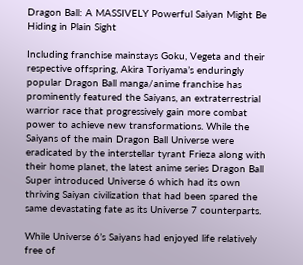Dragon Ball: A MASSIVELY Powerful Saiyan Might Be Hiding in Plain Sight

Including franchise mainstays Goku, Vegeta and their respective offspring, Akira Toriyama’s enduringly popular Dragon Ball manga/anime franchise has prominently featured the Saiyans, an extraterrestrial warrior race that progressively gain more combat power to achieve new transformations. While the Saiyans of the main Dragon Ball Universe were eradicated by the interstellar tyrant Frieza along with their home planet, the latest anime series Dragon Ball Super introduced Universe 6 which had its own thriving Saiyan civilization that had been spared the same devastating fate as its Universe 7 counterparts.

While Universe 6’s Saiyans had enjoyed life relatively free of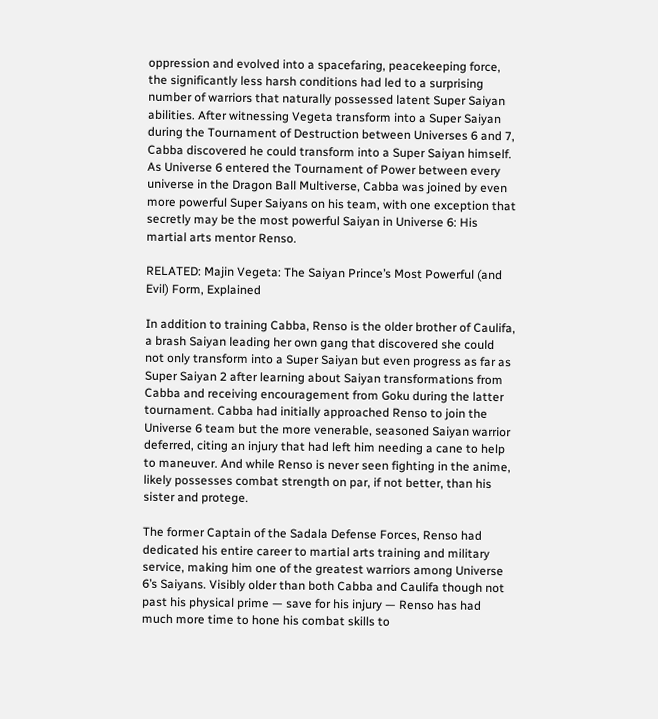oppression and evolved into a spacefaring, peacekeeping force, the significantly less harsh conditions had led to a surprising number of warriors that naturally possessed latent Super Saiyan abilities. After witnessing Vegeta transform into a Super Saiyan during the Tournament of Destruction between Universes 6 and 7, Cabba discovered he could transform into a Super Saiyan himself. As Universe 6 entered the Tournament of Power between every universe in the Dragon Ball Multiverse, Cabba was joined by even more powerful Super Saiyans on his team, with one exception that secretly may be the most powerful Saiyan in Universe 6: His martial arts mentor Renso.

RELATED: Majin Vegeta: The Saiyan Prince’s Most Powerful (and Evil) Form, Explained

In addition to training Cabba, Renso is the older brother of Caulifa, a brash Saiyan leading her own gang that discovered she could not only transform into a Super Saiyan but even progress as far as Super Saiyan 2 after learning about Saiyan transformations from Cabba and receiving encouragement from Goku during the latter tournament. Cabba had initially approached Renso to join the Universe 6 team but the more venerable, seasoned Saiyan warrior deferred, citing an injury that had left him needing a cane to help to maneuver. And while Renso is never seen fighting in the anime, likely possesses combat strength on par, if not better, than his sister and protege.

The former Captain of the Sadala Defense Forces, Renso had dedicated his entire career to martial arts training and military service, making him one of the greatest warriors among Universe 6’s Saiyans. Visibly older than both Cabba and Caulifa though not past his physical prime — save for his injury — Renso has had much more time to hone his combat skills to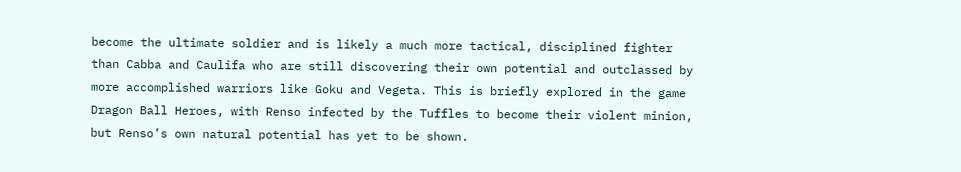become the ultimate soldier and is likely a much more tactical, disciplined fighter than Cabba and Caulifa who are still discovering their own potential and outclassed by more accomplished warriors like Goku and Vegeta. This is briefly explored in the game Dragon Ball Heroes, with Renso infected by the Tuffles to become their violent minion, but Renso’s own natural potential has yet to be shown.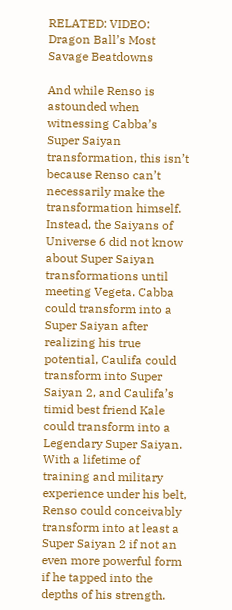RELATED: VIDEO: Dragon Ball’s Most Savage Beatdowns

And while Renso is astounded when witnessing Cabba’s Super Saiyan transformation, this isn’t because Renso can’t necessarily make the transformation himself. Instead, the Saiyans of Universe 6 did not know about Super Saiyan transformations until meeting Vegeta. Cabba could transform into a Super Saiyan after realizing his true potential, Caulifa could transform into Super Saiyan 2, and Caulifa’s timid best friend Kale could transform into a Legendary Super Saiyan. With a lifetime of training and military experience under his belt, Renso could conceivably transform into at least a Super Saiyan 2 if not an even more powerful form if he tapped into the depths of his strength.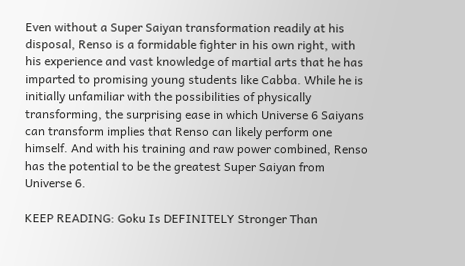Even without a Super Saiyan transformation readily at his disposal, Renso is a formidable fighter in his own right, with his experience and vast knowledge of martial arts that he has imparted to promising young students like Cabba. While he is initially unfamiliar with the possibilities of physically transforming, the surprising ease in which Universe 6 Saiyans can transform implies that Renso can likely perform one himself. And with his training and raw power combined, Renso has the potential to be the greatest Super Saiyan from Universe 6.

KEEP READING: Goku Is DEFINITELY Stronger Than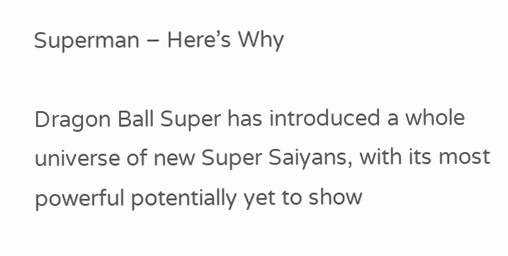Superman – Here’s Why

Dragon Ball Super has introduced a whole universe of new Super Saiyans, with its most powerful potentially yet to show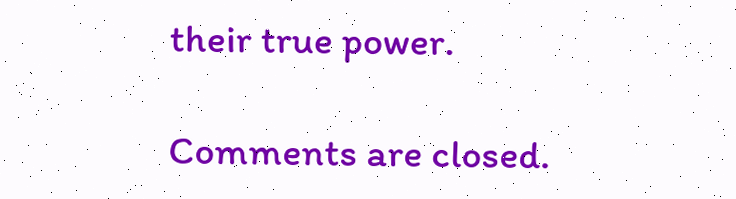their true power.

Comments are closed.